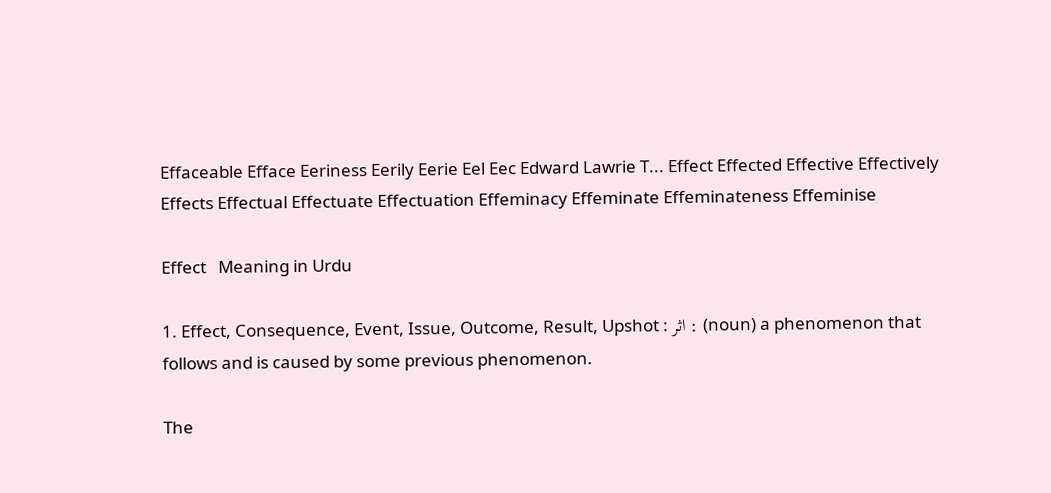Effaceable Efface Eeriness Eerily Eerie Eel Eec Edward Lawrie T... Effect Effected Effective Effectively Effects Effectual Effectuate Effectuation Effeminacy Effeminate Effeminateness Effeminise

Effect   Meaning in Urdu

1. Effect, Consequence, Event, Issue, Outcome, Result, Upshot : اثر : (noun) a phenomenon that follows and is caused by some previous phenomenon.

The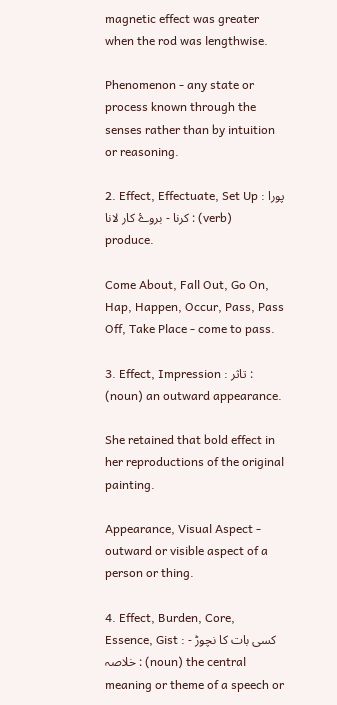magnetic effect was greater when the rod was lengthwise.

Phenomenon - any state or process known through the senses rather than by intuition or reasoning.

2. Effect, Effectuate, Set Up : پورا کرنا - بروۓ کار لانا : (verb) produce.

Come About, Fall Out, Go On, Hap, Happen, Occur, Pass, Pass Off, Take Place - come to pass.

3. Effect, Impression : تاثر : (noun) an outward appearance.

She retained that bold effect in her reproductions of the original painting.

Appearance, Visual Aspect - outward or visible aspect of a person or thing.

4. Effect, Burden, Core, Essence, Gist : کسی بات کا نچوڑ - خلاصہ : (noun) the central meaning or theme of a speech or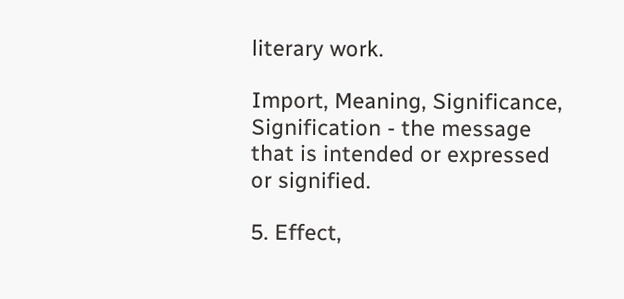literary work.

Import, Meaning, Significance, Signification - the message that is intended or expressed or signified.

5. Effect,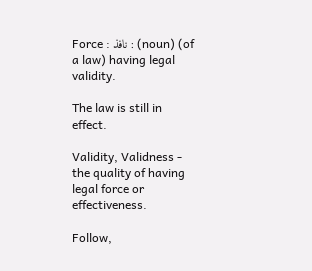Force : نافذ : (noun) (of a law) having legal validity.

The law is still in effect.

Validity, Validness - the quality of having legal force or effectiveness.

Follow,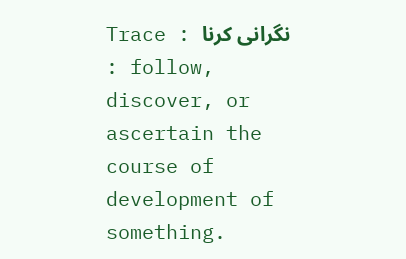Trace : نگرانی کرنا : follow, discover, or ascertain the course of development of something.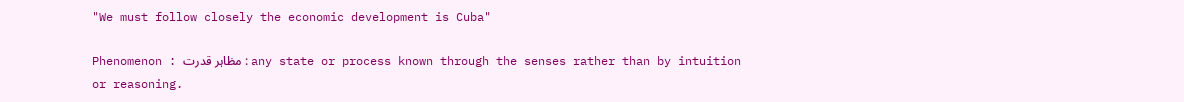"We must follow closely the economic development is Cuba"

Phenomenon : مظاہر قدرت : any state or process known through the senses rather than by intuition or reasoning.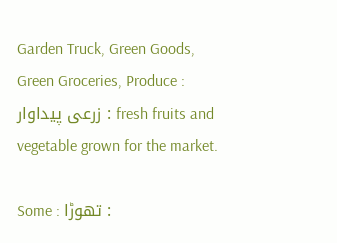Garden Truck, Green Goods, Green Groceries, Produce : زرعی پیداوار : fresh fruits and vegetable grown for the market.

Some : تھوڑا :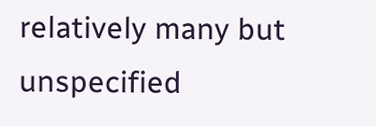relatively many but unspecified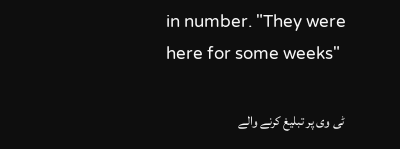in number. "They were here for some weeks"

ٹی وی پر تبلیغ کرنے والے